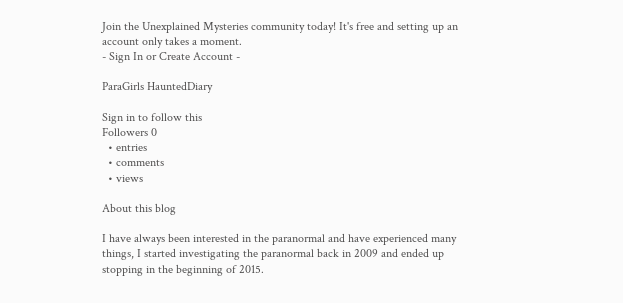Join the Unexplained Mysteries community today! It's free and setting up an account only takes a moment.
- Sign In or Create Account -

ParaGirls HauntedDiary

Sign in to follow this
Followers 0
  • entries
  • comments
  • views

About this blog

I have always been interested in the paranormal and have experienced many things, I started investigating the paranormal back in 2009 and ended up stopping in the beginning of 2015.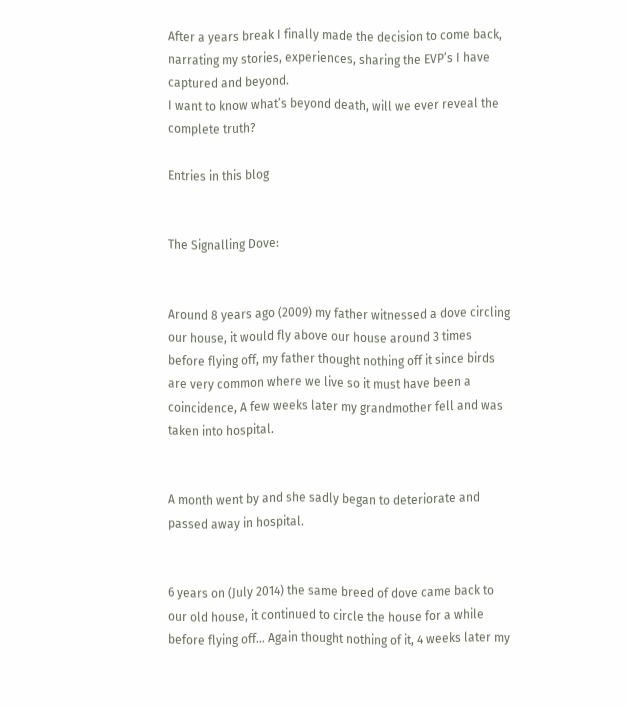After a years break I finally made the decision to come back, narrating my stories, experiences, sharing the EVP’s I have captured and beyond.
I want to know what’s beyond death, will we ever reveal the complete truth?

Entries in this blog


The Signalling Dove:


Around 8 years ago (2009) my father witnessed a dove circling our house, it would fly above our house around 3 times before flying off, my father thought nothing off it since birds are very common where we live so it must have been a coincidence, A few weeks later my grandmother fell and was taken into hospital.


A month went by and she sadly began to deteriorate and passed away in hospital.


6 years on (July 2014) the same breed of dove came back to our old house, it continued to circle the house for a while before flying off... Again thought nothing of it, 4 weeks later my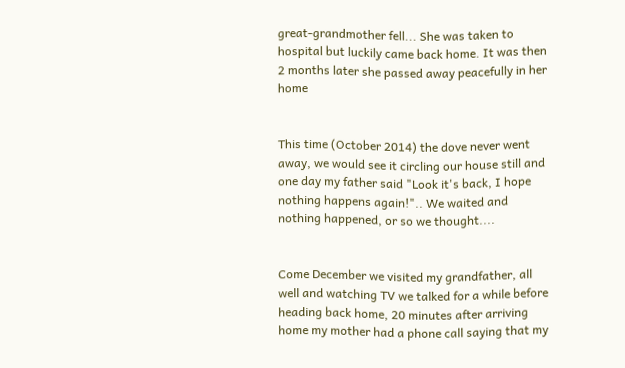great-grandmother fell... She was taken to hospital but luckily came back home. It was then 2 months later she passed away peacefully in her home


This time (October 2014) the dove never went away, we would see it circling our house still and one day my father said "Look it's back, I hope nothing happens again!".. We waited and nothing happened, or so we thought....


Come December we visited my grandfather, all well and watching TV we talked for a while before heading back home, 20 minutes after arriving home my mother had a phone call saying that my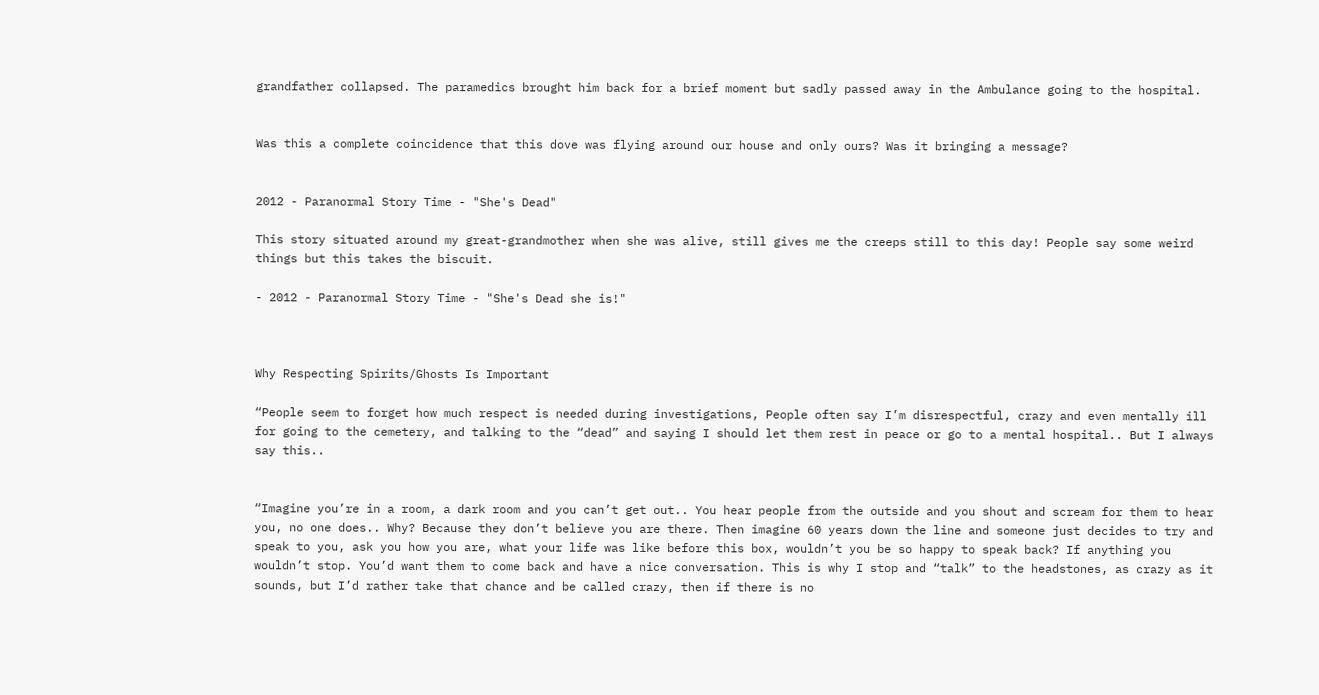grandfather collapsed. The paramedics brought him back for a brief moment but sadly passed away in the Ambulance going to the hospital.


Was this a complete coincidence that this dove was flying around our house and only ours? Was it bringing a message?


2012 - Paranormal Story Time - "She's Dead"

This story situated around my great-grandmother when she was alive, still gives me the creeps still to this day! People say some weird things but this takes the biscuit.

- 2012 - Paranormal Story Time - "She's Dead she is!"



Why Respecting Spirits/Ghosts Is Important

“People seem to forget how much respect is needed during investigations, People often say I’m disrespectful, crazy and even mentally ill for going to the cemetery, and talking to the “dead” and saying I should let them rest in peace or go to a mental hospital.. But I always say this..


“Imagine you’re in a room, a dark room and you can’t get out.. You hear people from the outside and you shout and scream for them to hear you, no one does.. Why? Because they don’t believe you are there. Then imagine 60 years down the line and someone just decides to try and speak to you, ask you how you are, what your life was like before this box, wouldn’t you be so happy to speak back? If anything you wouldn’t stop. You’d want them to come back and have a nice conversation. This is why I stop and “talk” to the headstones, as crazy as it sounds, but I’d rather take that chance and be called crazy, then if there is no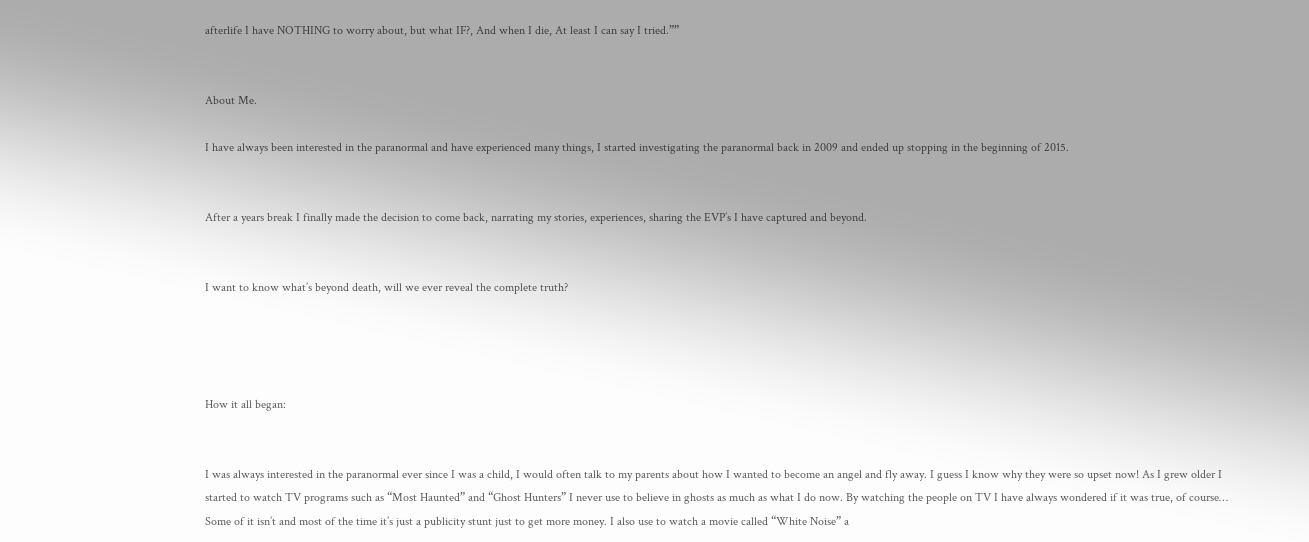afterlife I have NOTHING to worry about, but what IF?, And when I die, At least I can say I tried.””


About Me.

I have always been interested in the paranormal and have experienced many things, I started investigating the paranormal back in 2009 and ended up stopping in the beginning of 2015.


After a years break I finally made the decision to come back, narrating my stories, experiences, sharing the EVP’s I have captured and beyond.


I want to know what’s beyond death, will we ever reveal the complete truth?




How it all began:


I was always interested in the paranormal ever since I was a child, I would often talk to my parents about how I wanted to become an angel and fly away. I guess I know why they were so upset now! As I grew older I started to watch TV programs such as “Most Haunted” and “Ghost Hunters” I never use to believe in ghosts as much as what I do now. By watching the people on TV I have always wondered if it was true, of course… Some of it isn’t and most of the time it’s just a publicity stunt just to get more money. I also use to watch a movie called “White Noise” a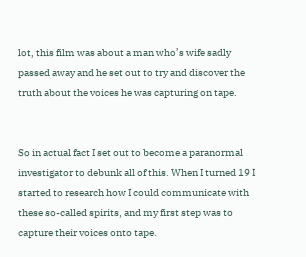lot, this film was about a man who’s wife sadly passed away and he set out to try and discover the truth about the voices he was capturing on tape.


So in actual fact I set out to become a paranormal investigator to debunk all of this. When I turned 19 I started to research how I could communicate with these so-called spirits, and my first step was to capture their voices onto tape.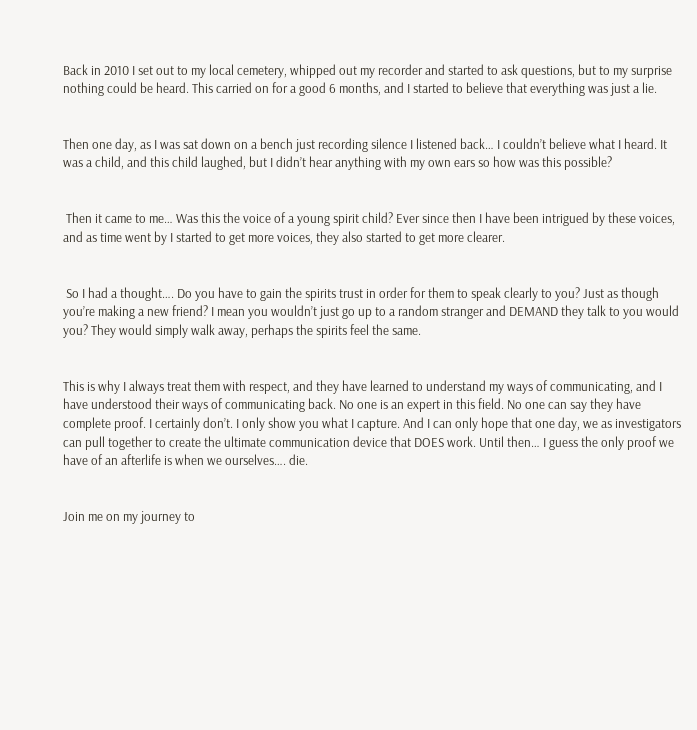Back in 2010 I set out to my local cemetery, whipped out my recorder and started to ask questions, but to my surprise nothing could be heard. This carried on for a good 6 months, and I started to believe that everything was just a lie.


Then one day, as I was sat down on a bench just recording silence I listened back… I couldn’t believe what I heard. It was a child, and this child laughed, but I didn’t hear anything with my own ears so how was this possible?


 Then it came to me… Was this the voice of a young spirit child? Ever since then I have been intrigued by these voices, and as time went by I started to get more voices, they also started to get more clearer.


 So I had a thought…. Do you have to gain the spirits trust in order for them to speak clearly to you? Just as though you’re making a new friend? I mean you wouldn’t just go up to a random stranger and DEMAND they talk to you would you? They would simply walk away, perhaps the spirits feel the same.


This is why I always treat them with respect, and they have learned to understand my ways of communicating, and I have understood their ways of communicating back. No one is an expert in this field. No one can say they have complete proof. I certainly don’t. I only show you what I capture. And I can only hope that one day, we as investigators can pull together to create the ultimate communication device that DOES work. Until then… I guess the only proof we have of an afterlife is when we ourselves…. die.


Join me on my journey to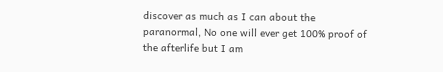discover as much as I can about the paranormal, No one will ever get 100% proof of the afterlife but I am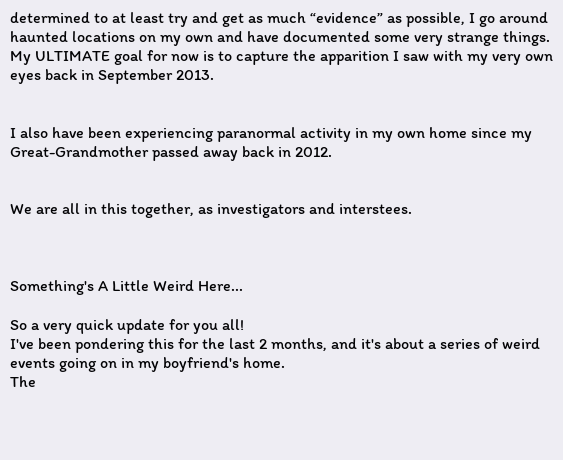determined to at least try and get as much “evidence” as possible, I go around haunted locations on my own and have documented some very strange things. My ULTIMATE goal for now is to capture the apparition I saw with my very own eyes back in September 2013.


I also have been experiencing paranormal activity in my own home since my Great-Grandmother passed away back in 2012.


We are all in this together, as investigators and interstees.



Something's A Little Weird Here...

So a very quick update for you all!
I've been pondering this for the last 2 months, and it's about a series of weird events going on in my boyfriend's home.
The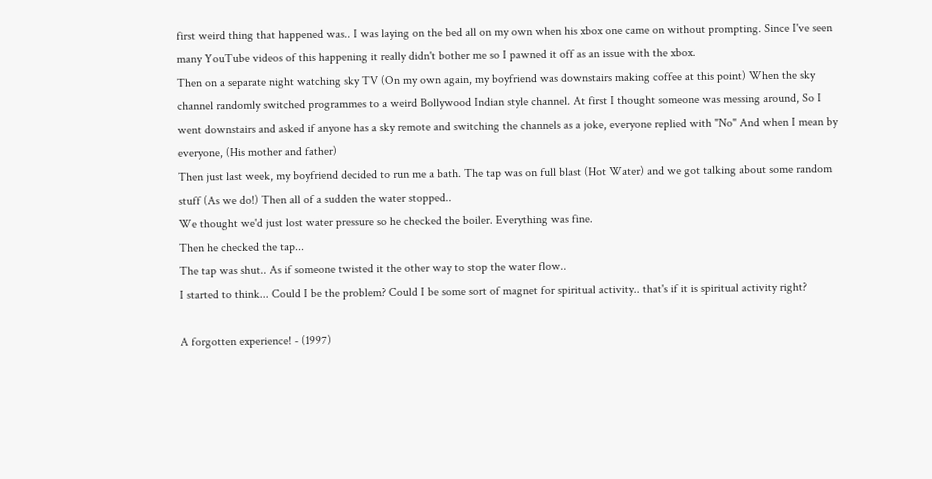first weird thing that happened was.. I was laying on the bed all on my own when his xbox one came on without prompting. Since I've seen many YouTube videos of this happening it really didn't bother me so I pawned it off as an issue with the xbox.
Then on a separate night watching sky TV (On my own again, my boyfriend was downstairs making coffee at this point) When the sky channel randomly switched programmes to a weird Bollywood Indian style channel. At first I thought someone was messing around, So I went downstairs and asked if anyone has a sky remote and switching the channels as a joke, everyone replied with "No" And when I mean by everyone, (His mother and father)
Then just last week, my boyfriend decided to run me a bath. The tap was on full blast (Hot Water) and we got talking about some random stuff (As we do!) Then all of a sudden the water stopped..
We thought we'd just lost water pressure so he checked the boiler. Everything was fine.
Then he checked the tap...
The tap was shut.. As if someone twisted it the other way to stop the water flow..
I started to think... Could I be the problem? Could I be some sort of magnet for spiritual activity.. that's if it is spiritual activity right?

A forgotten experience! - (1997)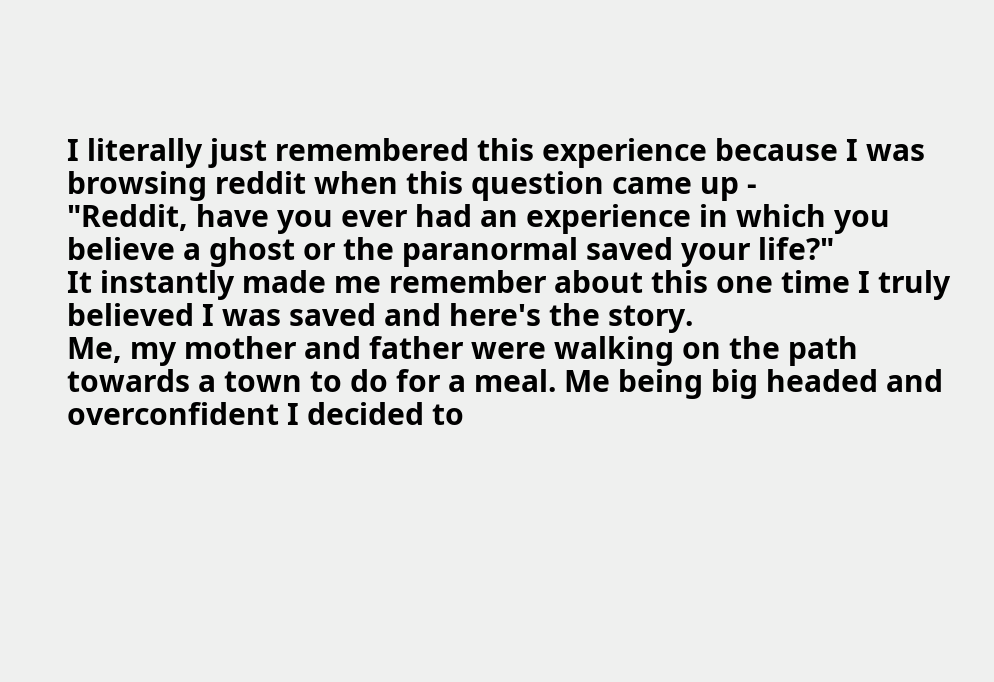I literally just remembered this experience because I was browsing reddit when this question came up -
"Reddit, have you ever had an experience in which you believe a ghost or the paranormal saved your life?"
It instantly made me remember about this one time I truly believed I was saved and here's the story.
Me, my mother and father were walking on the path towards a town to do for a meal. Me being big headed and overconfident I decided to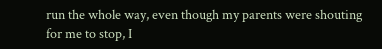run the whole way, even though my parents were shouting for me to stop, I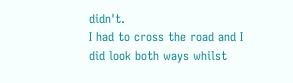didn't.
I had to cross the road and I did look both ways whilst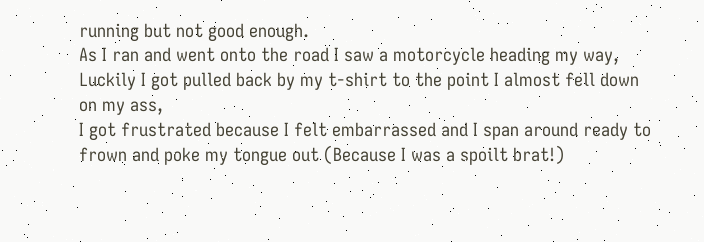running but not good enough.
As I ran and went onto the road I saw a motorcycle heading my way, Luckily I got pulled back by my t-shirt to the point I almost fell down on my ass,
I got frustrated because I felt embarrassed and I span around ready to frown and poke my tongue out (Because I was a spoilt brat!)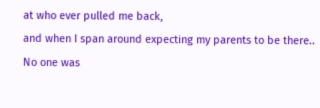at who ever pulled me back,
and when I span around expecting my parents to be there..
No one was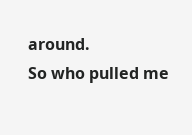around.
So who pulled me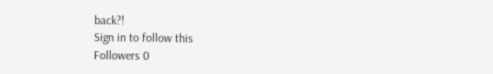back?!
Sign in to follow this
Followers 0